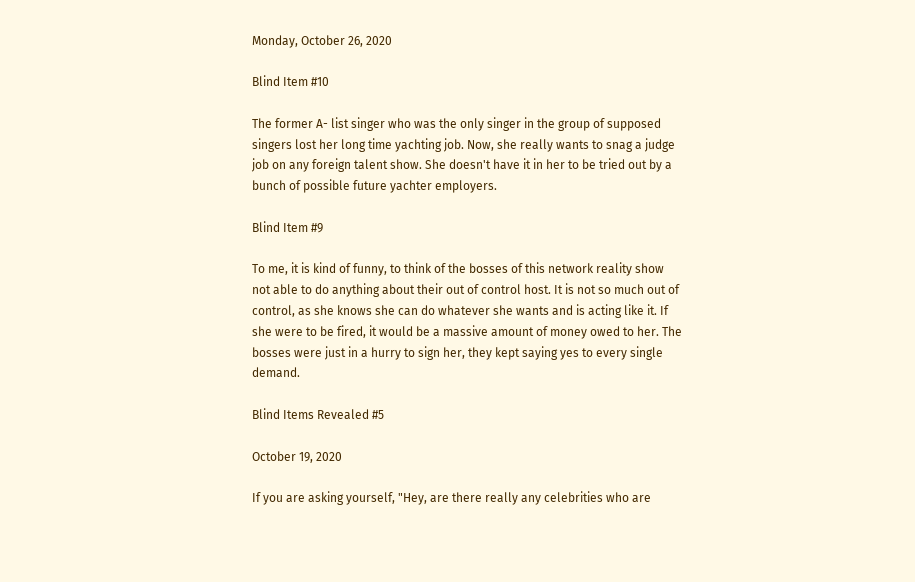Monday, October 26, 2020

Blind Item #10

The former A- list singer who was the only singer in the group of supposed singers lost her long time yachting job. Now, she really wants to snag a judge job on any foreign talent show. She doesn't have it in her to be tried out by a bunch of possible future yachter employers.

Blind Item #9

To me, it is kind of funny, to think of the bosses of this network reality show not able to do anything about their out of control host. It is not so much out of control, as she knows she can do whatever she wants and is acting like it. If she were to be fired, it would be a massive amount of money owed to her. The bosses were just in a hurry to sign her, they kept saying yes to every single demand.

Blind Items Revealed #5

October 19, 2020

If you are asking yourself, "Hey, are there really any celebrities who are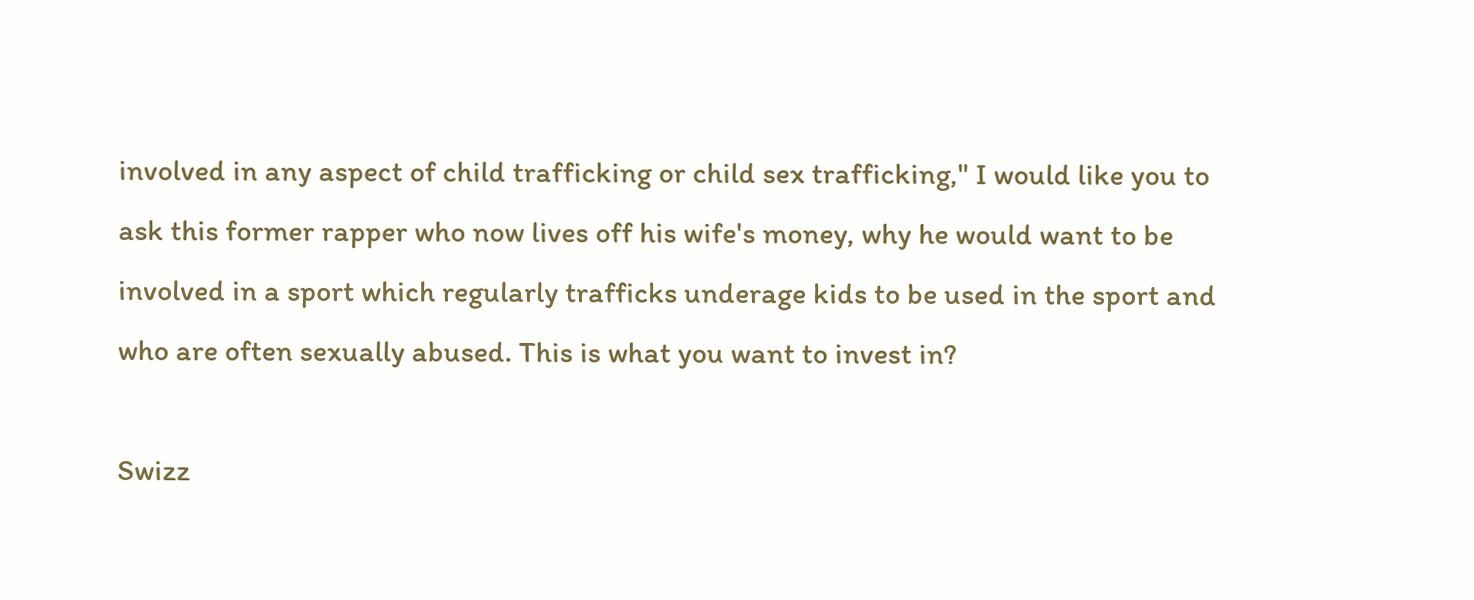involved in any aspect of child trafficking or child sex trafficking," I would like you to ask this former rapper who now lives off his wife's money, why he would want to be involved in a sport which regularly trafficks underage kids to be used in the sport and who are often sexually abused. This is what you want to invest in?

Swizz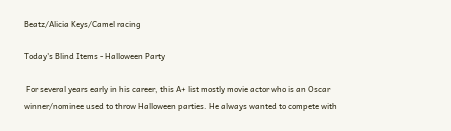Beatz/Alicia Keys/Camel racing

Today's Blind Items - Halloween Party

 For several years early in his career, this A+ list mostly movie actor who is an Oscar winner/nominee used to throw Halloween parties. He always wanted to compete with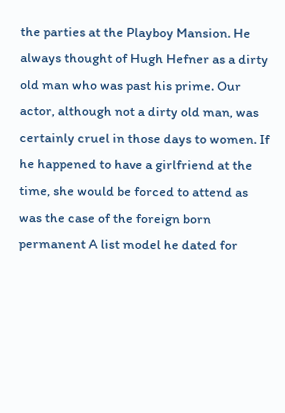the parties at the Playboy Mansion. He always thought of Hugh Hefner as a dirty old man who was past his prime. Our actor, although not a dirty old man, was certainly cruel in those days to women. If he happened to have a girlfriend at the time, she would be forced to attend as was the case of the foreign born permanent A list model he dated for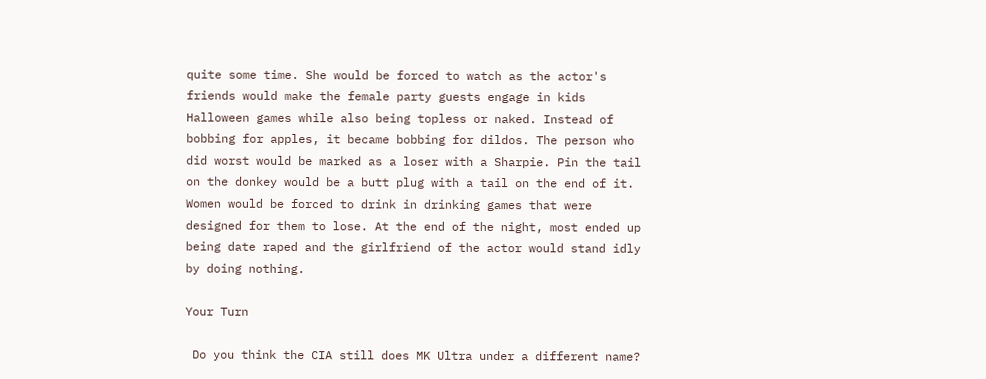quite some time. She would be forced to watch as the actor's friends would make the female party guests engage in kids Halloween games while also being topless or naked. Instead of bobbing for apples, it became bobbing for dildos. The person who did worst would be marked as a loser with a Sharpie. Pin the tail on the donkey would be a butt plug with a tail on the end of it. Women would be forced to drink in drinking games that were designed for them to lose. At the end of the night, most ended up being date raped and the girlfriend of the actor would stand idly by doing nothing.

Your Turn

 Do you think the CIA still does MK Ultra under a different name?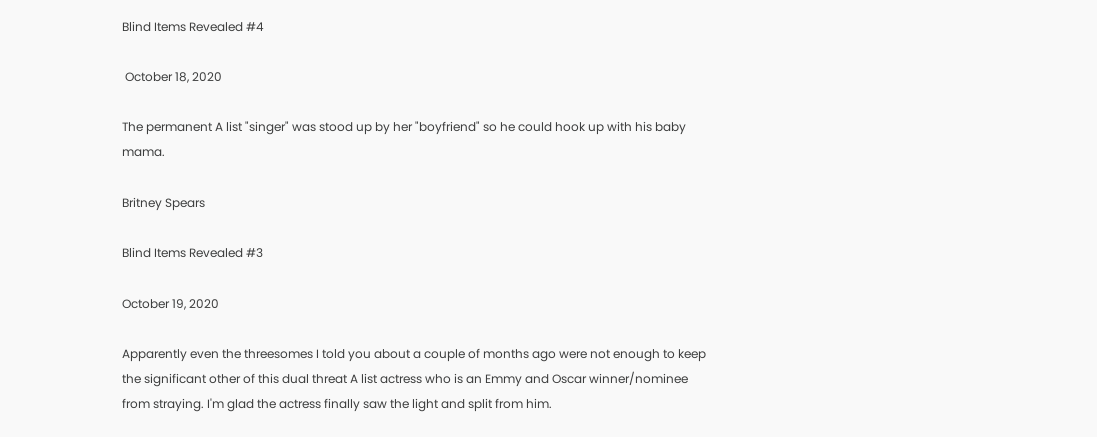Blind Items Revealed #4

 October 18, 2020

The permanent A list "singer" was stood up by her "boyfriend" so he could hook up with his baby mama.

Britney Spears

Blind Items Revealed #3

October 19, 2020

Apparently even the threesomes I told you about a couple of months ago were not enough to keep the significant other of this dual threat A list actress who is an Emmy and Oscar winner/nominee from straying. I'm glad the actress finally saw the light and split from him.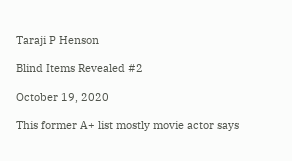Taraji P Henson

Blind Items Revealed #2

October 19, 2020

This former A+ list mostly movie actor says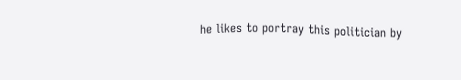he likes to portray this politician by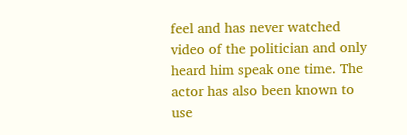feel and has never watched video of the politician and only heard him speak one time. The actor has also been known to use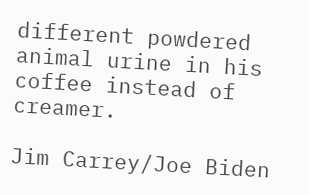different powdered animal urine in his coffee instead of creamer.

Jim Carrey/Joe Biden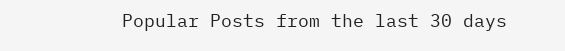Popular Posts from the last 30 days